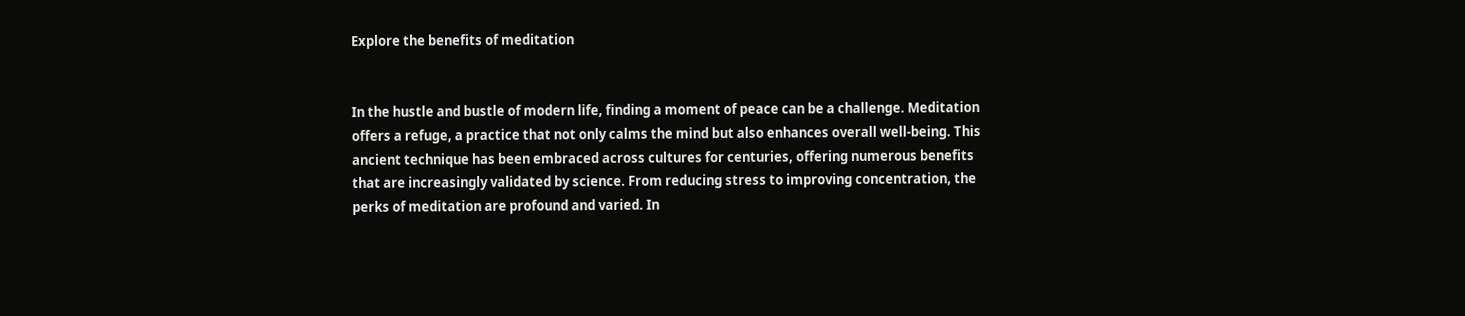Explore the benefits of meditation


In the hustle and bustle of modern life, finding a moment of peace can be a challenge. Meditation offers a refuge, a practice that not only calms the mind but also enhances overall well-being. This ancient technique has been embraced across cultures for centuries, offering numerous benefits that are increasingly validated by science. From reducing stress to improving concentration, the perks of meditation are profound and varied. In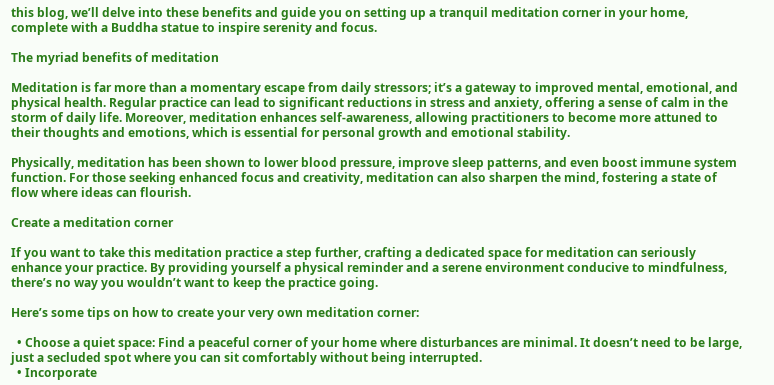this blog, we’ll delve into these benefits and guide you on setting up a tranquil meditation corner in your home, complete with a Buddha statue to inspire serenity and focus.

The myriad benefits of meditation

Meditation is far more than a momentary escape from daily stressors; it’s a gateway to improved mental, emotional, and physical health. Regular practice can lead to significant reductions in stress and anxiety, offering a sense of calm in the storm of daily life. Moreover, meditation enhances self-awareness, allowing practitioners to become more attuned to their thoughts and emotions, which is essential for personal growth and emotional stability.

Physically, meditation has been shown to lower blood pressure, improve sleep patterns, and even boost immune system function. For those seeking enhanced focus and creativity, meditation can also sharpen the mind, fostering a state of flow where ideas can flourish.

Create a meditation corner

If you want to take this meditation practice a step further, crafting a dedicated space for meditation can seriously enhance your practice. By providing yourself a physical reminder and a serene environment conducive to mindfulness, there’s no way you wouldn’t want to keep the practice going.

Here’s some tips on how to create your very own meditation corner:

  • Choose a quiet space: Find a peaceful corner of your home where disturbances are minimal. It doesn’t need to be large, just a secluded spot where you can sit comfortably without being interrupted.
  • Incorporate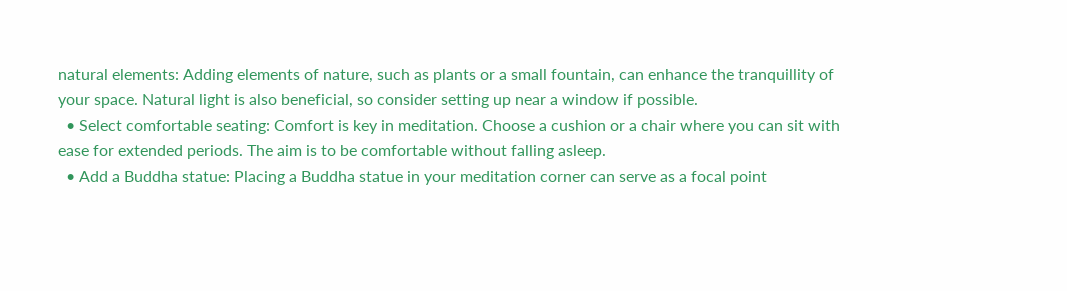natural elements: Adding elements of nature, such as plants or a small fountain, can enhance the tranquillity of your space. Natural light is also beneficial, so consider setting up near a window if possible.
  • Select comfortable seating: Comfort is key in meditation. Choose a cushion or a chair where you can sit with ease for extended periods. The aim is to be comfortable without falling asleep.
  • Add a Buddha statue: Placing a Buddha statue in your meditation corner can serve as a focal point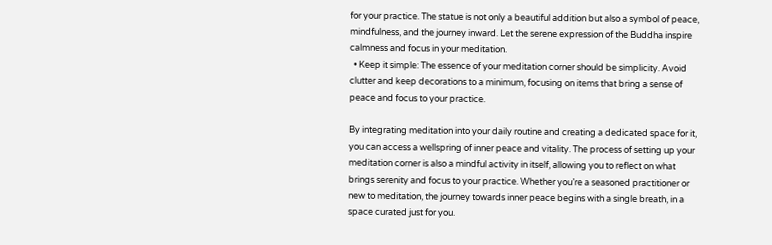for your practice. The statue is not only a beautiful addition but also a symbol of peace, mindfulness, and the journey inward. Let the serene expression of the Buddha inspire calmness and focus in your meditation.
  • Keep it simple: The essence of your meditation corner should be simplicity. Avoid clutter and keep decorations to a minimum, focusing on items that bring a sense of peace and focus to your practice.

By integrating meditation into your daily routine and creating a dedicated space for it, you can access a wellspring of inner peace and vitality. The process of setting up your meditation corner is also a mindful activity in itself, allowing you to reflect on what brings serenity and focus to your practice. Whether you’re a seasoned practitioner or new to meditation, the journey towards inner peace begins with a single breath, in a space curated just for you.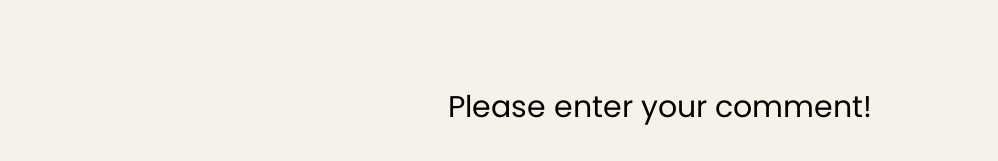Please enter your comment!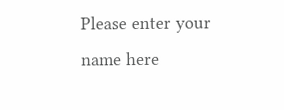Please enter your name here